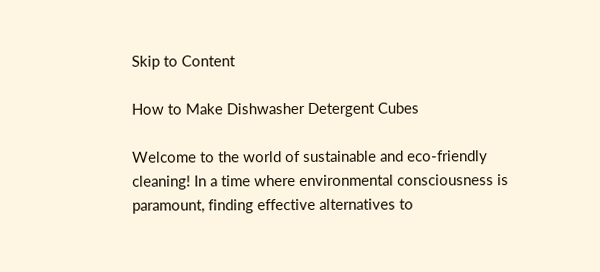Skip to Content

How to Make Dishwasher Detergent Cubes

Welcome to the world of sustainable and eco-friendly cleaning! In a time where environmental consciousness is paramount, finding effective alternatives to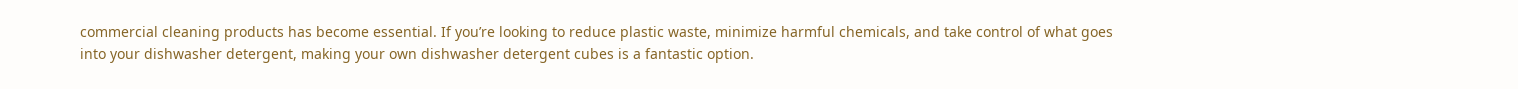commercial cleaning products has become essential. If you’re looking to reduce plastic waste, minimize harmful chemicals, and take control of what goes into your dishwasher detergent, making your own dishwasher detergent cubes is a fantastic option.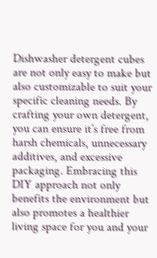Dishwasher detergent cubes are not only easy to make but also customizable to suit your specific cleaning needs. By crafting your own detergent, you can ensure it’s free from harsh chemicals, unnecessary additives, and excessive packaging. Embracing this DIY approach not only benefits the environment but also promotes a healthier living space for you and your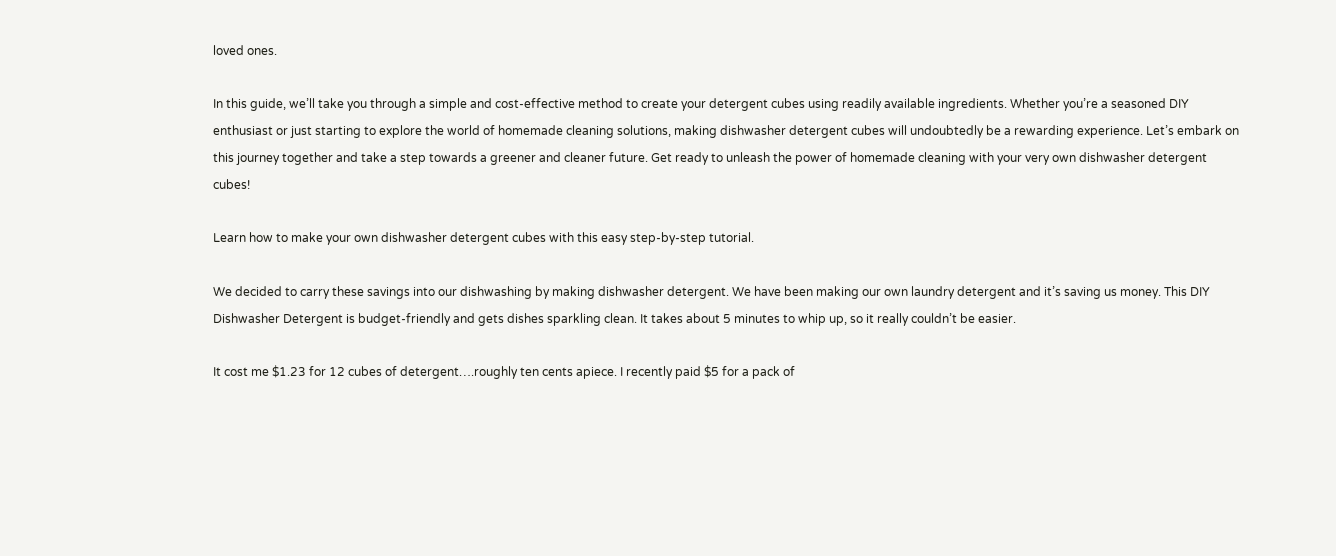loved ones.

In this guide, we’ll take you through a simple and cost-effective method to create your detergent cubes using readily available ingredients. Whether you’re a seasoned DIY enthusiast or just starting to explore the world of homemade cleaning solutions, making dishwasher detergent cubes will undoubtedly be a rewarding experience. Let’s embark on this journey together and take a step towards a greener and cleaner future. Get ready to unleash the power of homemade cleaning with your very own dishwasher detergent cubes!

Learn how to make your own dishwasher detergent cubes with this easy step-by-step tutorial.

We decided to carry these savings into our dishwashing by making dishwasher detergent. We have been making our own laundry detergent and it’s saving us money. This DIY Dishwasher Detergent is budget-friendly and gets dishes sparkling clean. It takes about 5 minutes to whip up, so it really couldn’t be easier.

It cost me $1.23 for 12 cubes of detergent….roughly ten cents apiece. I recently paid $5 for a pack of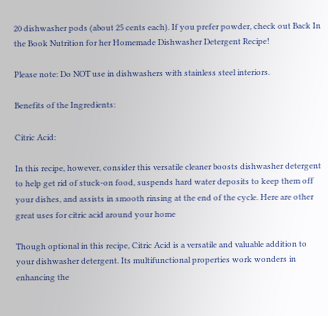20 dishwasher pods (about 25 cents each). If you prefer powder, check out Back In the Book Nutrition for her Homemade Dishwasher Detergent Recipe!

Please note: Do NOT use in dishwashers with stainless steel interiors.

Benefits of the Ingredients:

Citric Acid:

In this recipe, however, consider this versatile cleaner boosts dishwasher detergent to help get rid of stuck-on food, suspends hard water deposits to keep them off your dishes, and assists in smooth rinsing at the end of the cycle. Here are other great uses for citric acid around your home

Though optional in this recipe, Citric Acid is a versatile and valuable addition to your dishwasher detergent. Its multifunctional properties work wonders in enhancing the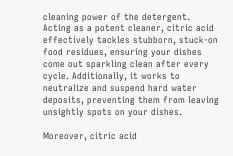cleaning power of the detergent. Acting as a potent cleaner, citric acid effectively tackles stubborn, stuck-on food residues, ensuring your dishes come out sparkling clean after every cycle. Additionally, it works to neutralize and suspend hard water deposits, preventing them from leaving unsightly spots on your dishes.

Moreover, citric acid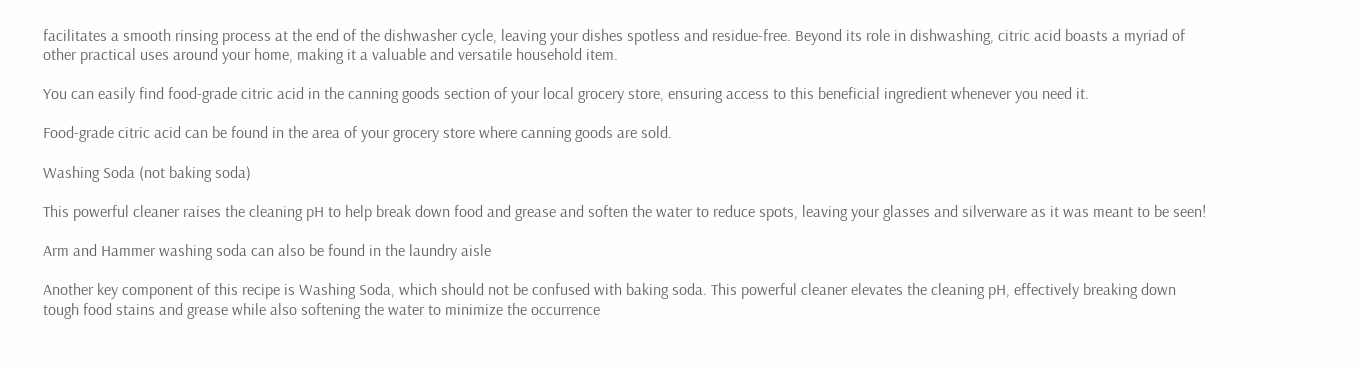facilitates a smooth rinsing process at the end of the dishwasher cycle, leaving your dishes spotless and residue-free. Beyond its role in dishwashing, citric acid boasts a myriad of other practical uses around your home, making it a valuable and versatile household item.

You can easily find food-grade citric acid in the canning goods section of your local grocery store, ensuring access to this beneficial ingredient whenever you need it.

Food-grade citric acid can be found in the area of your grocery store where canning goods are sold.

Washing Soda (not baking soda)

This powerful cleaner raises the cleaning pH to help break down food and grease and soften the water to reduce spots, leaving your glasses and silverware as it was meant to be seen!

Arm and Hammer washing soda can also be found in the laundry aisle

Another key component of this recipe is Washing Soda, which should not be confused with baking soda. This powerful cleaner elevates the cleaning pH, effectively breaking down tough food stains and grease while also softening the water to minimize the occurrence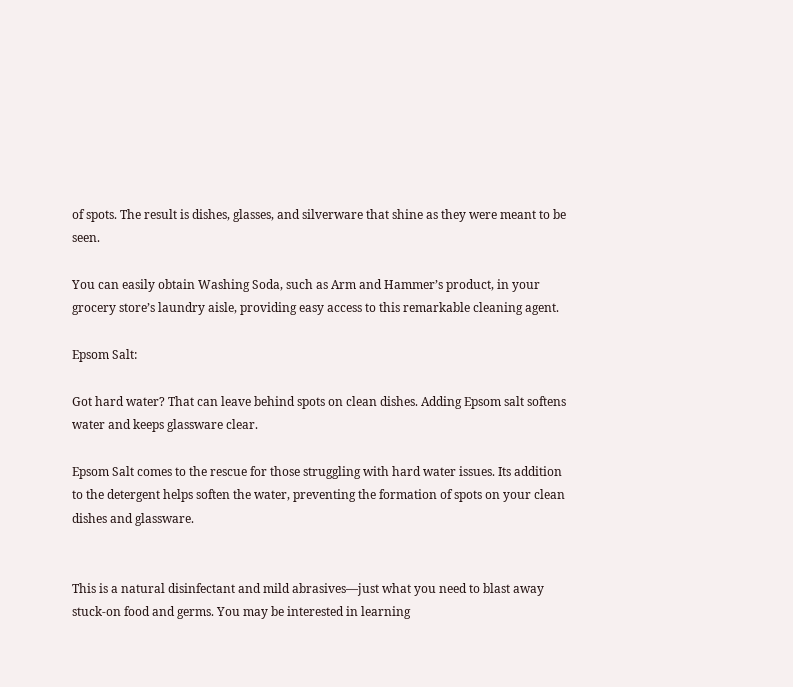of spots. The result is dishes, glasses, and silverware that shine as they were meant to be seen.

You can easily obtain Washing Soda, such as Arm and Hammer’s product, in your grocery store’s laundry aisle, providing easy access to this remarkable cleaning agent.

Epsom Salt:

Got hard water? That can leave behind spots on clean dishes. Adding Epsom salt softens water and keeps glassware clear.

Epsom Salt comes to the rescue for those struggling with hard water issues. Its addition to the detergent helps soften the water, preventing the formation of spots on your clean dishes and glassware.


This is a natural disinfectant and mild abrasives—just what you need to blast away stuck-on food and germs. You may be interested in learning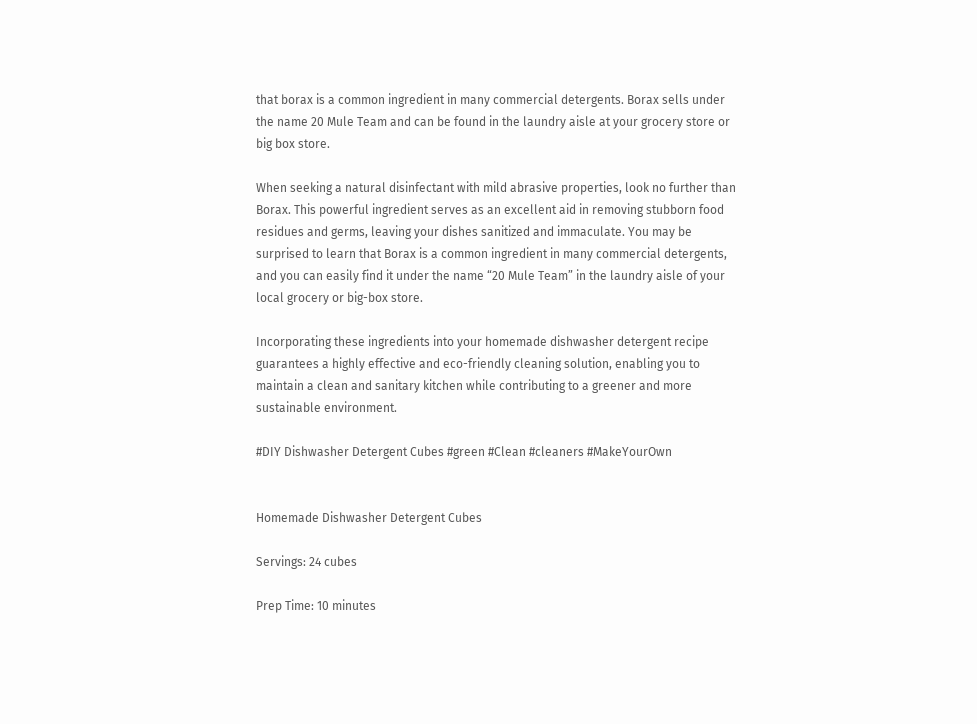that borax is a common ingredient in many commercial detergents. Borax sells under the name 20 Mule Team and can be found in the laundry aisle at your grocery store or big box store.

When seeking a natural disinfectant with mild abrasive properties, look no further than Borax. This powerful ingredient serves as an excellent aid in removing stubborn food residues and germs, leaving your dishes sanitized and immaculate. You may be surprised to learn that Borax is a common ingredient in many commercial detergents, and you can easily find it under the name “20 Mule Team” in the laundry aisle of your local grocery or big-box store.

Incorporating these ingredients into your homemade dishwasher detergent recipe guarantees a highly effective and eco-friendly cleaning solution, enabling you to maintain a clean and sanitary kitchen while contributing to a greener and more sustainable environment.

#DIY Dishwasher Detergent Cubes #green #Clean #cleaners #MakeYourOwn


Homemade Dishwasher Detergent Cubes

Servings: 24 cubes

Prep Time: 10 minutes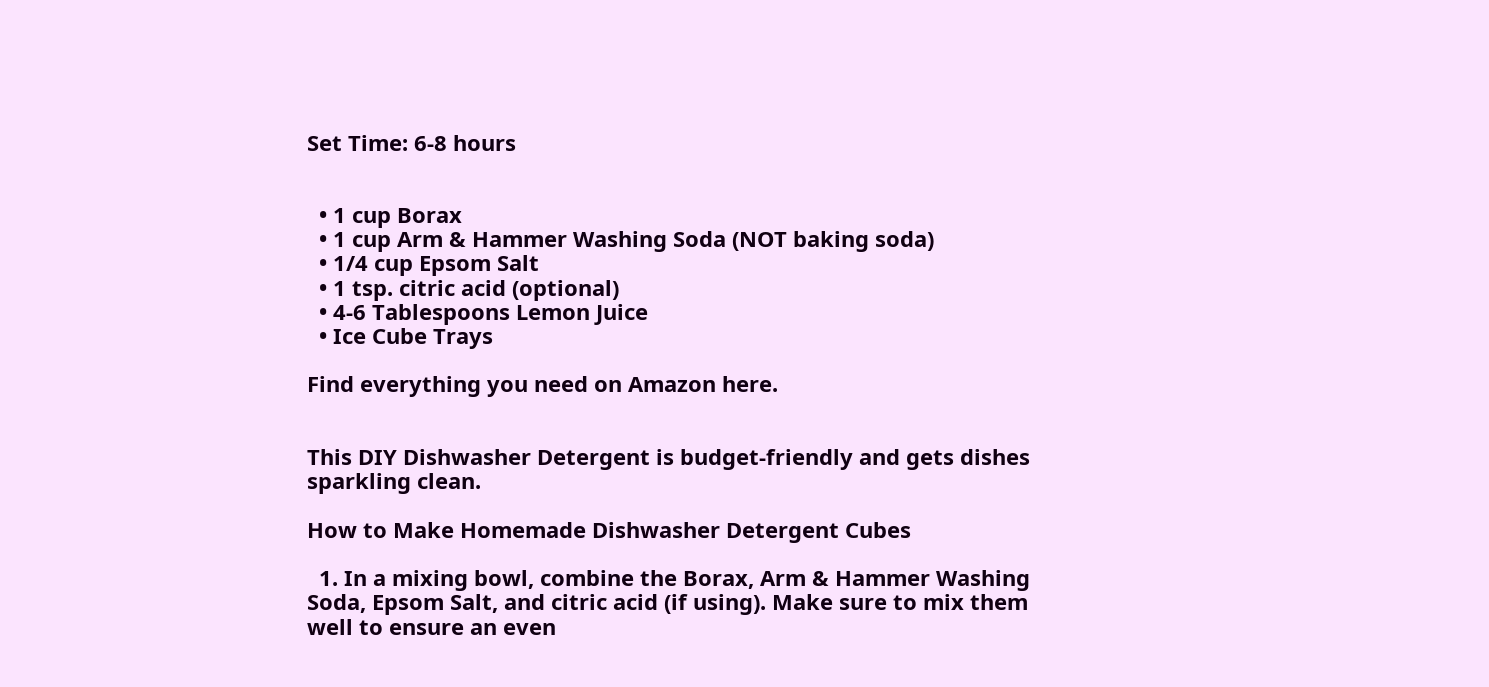Set Time: 6-8 hours


  • 1 cup Borax
  • 1 cup Arm & Hammer Washing Soda (NOT baking soda)
  • 1/4 cup Epsom Salt
  • 1 tsp. citric acid (optional)
  • 4-6 Tablespoons Lemon Juice
  • Ice Cube Trays

Find everything you need on Amazon here.


This DIY Dishwasher Detergent is budget-friendly and gets dishes sparkling clean.

How to Make Homemade Dishwasher Detergent Cubes

  1. In a mixing bowl, combine the Borax, Arm & Hammer Washing Soda, Epsom Salt, and citric acid (if using). Make sure to mix them well to ensure an even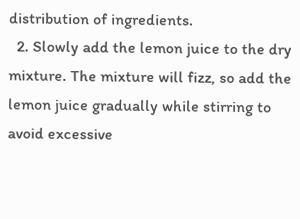distribution of ingredients.
  2. Slowly add the lemon juice to the dry mixture. The mixture will fizz, so add the lemon juice gradually while stirring to avoid excessive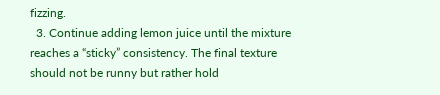fizzing.
  3. Continue adding lemon juice until the mixture reaches a “sticky” consistency. The final texture should not be runny but rather hold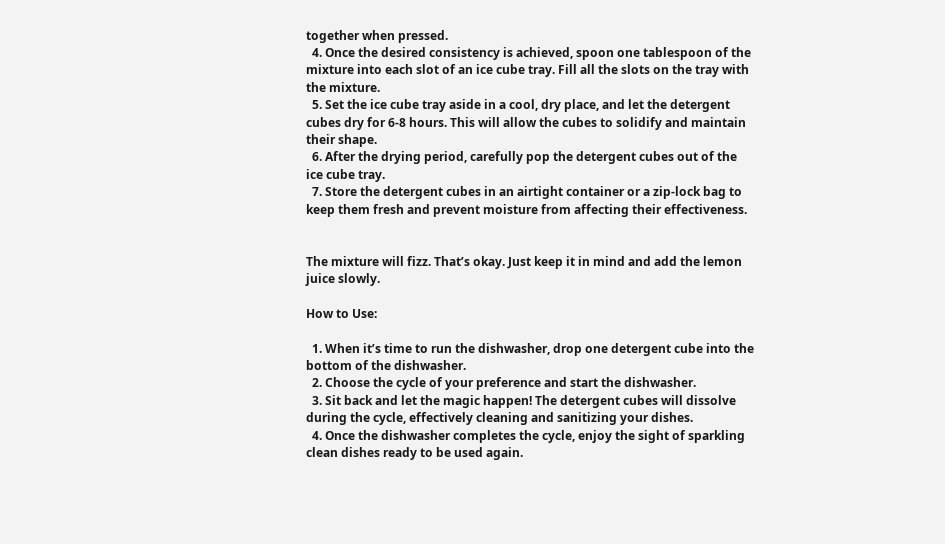together when pressed.
  4. Once the desired consistency is achieved, spoon one tablespoon of the mixture into each slot of an ice cube tray. Fill all the slots on the tray with the mixture.
  5. Set the ice cube tray aside in a cool, dry place, and let the detergent cubes dry for 6-8 hours. This will allow the cubes to solidify and maintain their shape.
  6. After the drying period, carefully pop the detergent cubes out of the ice cube tray.
  7. Store the detergent cubes in an airtight container or a zip-lock bag to keep them fresh and prevent moisture from affecting their effectiveness.


The mixture will fizz. That’s okay. Just keep it in mind and add the lemon juice slowly.

How to Use:

  1. When it’s time to run the dishwasher, drop one detergent cube into the bottom of the dishwasher.
  2. Choose the cycle of your preference and start the dishwasher.
  3. Sit back and let the magic happen! The detergent cubes will dissolve during the cycle, effectively cleaning and sanitizing your dishes.
  4. Once the dishwasher completes the cycle, enjoy the sight of sparkling clean dishes ready to be used again.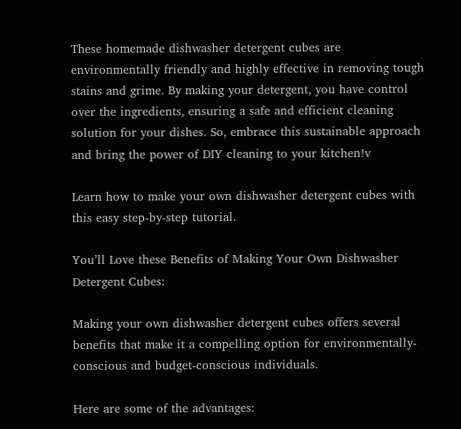These homemade dishwasher detergent cubes are environmentally friendly and highly effective in removing tough stains and grime. By making your detergent, you have control over the ingredients, ensuring a safe and efficient cleaning solution for your dishes. So, embrace this sustainable approach and bring the power of DIY cleaning to your kitchen!v

Learn how to make your own dishwasher detergent cubes with this easy step-by-step tutorial.

You’ll Love these Benefits of Making Your Own Dishwasher Detergent Cubes:

Making your own dishwasher detergent cubes offers several benefits that make it a compelling option for environmentally-conscious and budget-conscious individuals.

Here are some of the advantages: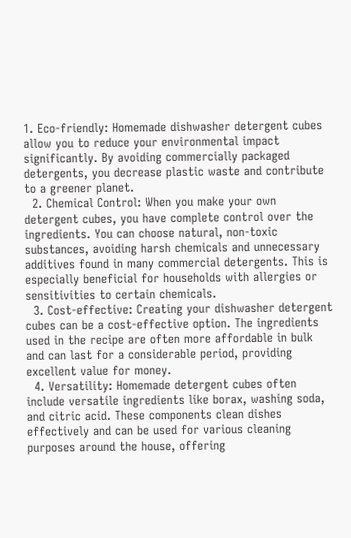1. Eco-friendly: Homemade dishwasher detergent cubes allow you to reduce your environmental impact significantly. By avoiding commercially packaged detergents, you decrease plastic waste and contribute to a greener planet.
  2. Chemical Control: When you make your own detergent cubes, you have complete control over the ingredients. You can choose natural, non-toxic substances, avoiding harsh chemicals and unnecessary additives found in many commercial detergents. This is especially beneficial for households with allergies or sensitivities to certain chemicals.
  3. Cost-effective: Creating your dishwasher detergent cubes can be a cost-effective option. The ingredients used in the recipe are often more affordable in bulk and can last for a considerable period, providing excellent value for money.
  4. Versatility: Homemade detergent cubes often include versatile ingredients like borax, washing soda, and citric acid. These components clean dishes effectively and can be used for various cleaning purposes around the house, offering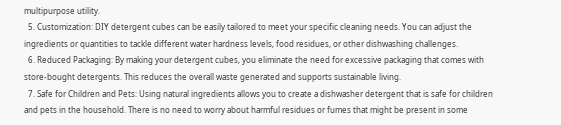multipurpose utility.
  5. Customization: DIY detergent cubes can be easily tailored to meet your specific cleaning needs. You can adjust the ingredients or quantities to tackle different water hardness levels, food residues, or other dishwashing challenges.
  6. Reduced Packaging: By making your detergent cubes, you eliminate the need for excessive packaging that comes with store-bought detergents. This reduces the overall waste generated and supports sustainable living.
  7. Safe for Children and Pets: Using natural ingredients allows you to create a dishwasher detergent that is safe for children and pets in the household. There is no need to worry about harmful residues or fumes that might be present in some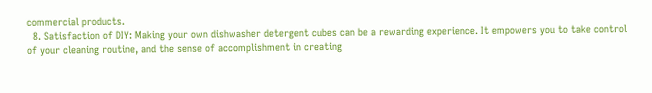commercial products.
  8. Satisfaction of DIY: Making your own dishwasher detergent cubes can be a rewarding experience. It empowers you to take control of your cleaning routine, and the sense of accomplishment in creating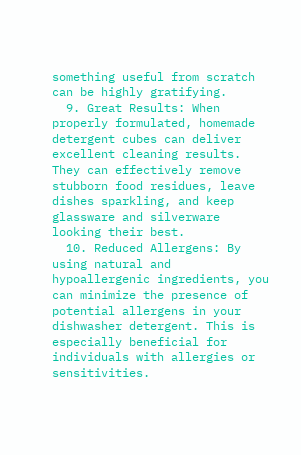something useful from scratch can be highly gratifying.
  9. Great Results: When properly formulated, homemade detergent cubes can deliver excellent cleaning results. They can effectively remove stubborn food residues, leave dishes sparkling, and keep glassware and silverware looking their best.
  10. Reduced Allergens: By using natural and hypoallergenic ingredients, you can minimize the presence of potential allergens in your dishwasher detergent. This is especially beneficial for individuals with allergies or sensitivities.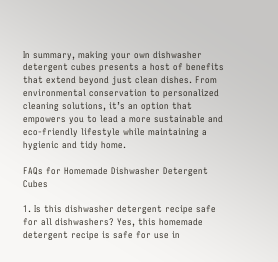In summary, making your own dishwasher detergent cubes presents a host of benefits that extend beyond just clean dishes. From environmental conservation to personalized cleaning solutions, it’s an option that empowers you to lead a more sustainable and eco-friendly lifestyle while maintaining a hygienic and tidy home.

FAQs for Homemade Dishwasher Detergent Cubes

1. Is this dishwasher detergent recipe safe for all dishwashers? Yes, this homemade detergent recipe is safe for use in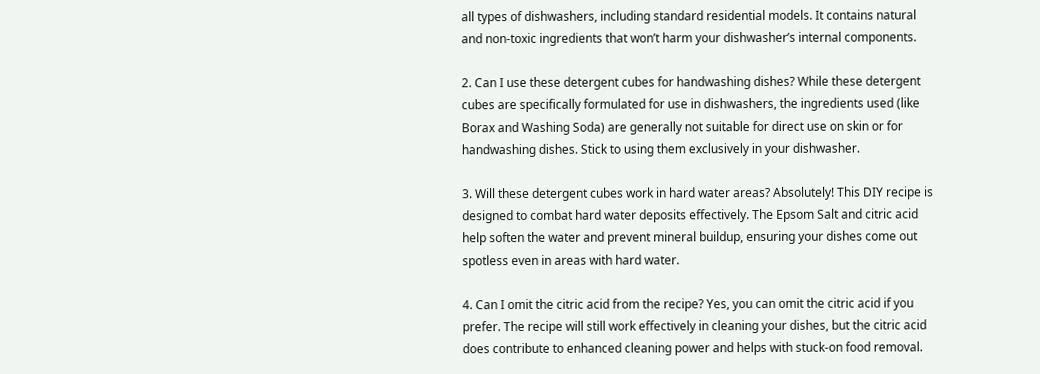all types of dishwashers, including standard residential models. It contains natural and non-toxic ingredients that won’t harm your dishwasher’s internal components.

2. Can I use these detergent cubes for handwashing dishes? While these detergent cubes are specifically formulated for use in dishwashers, the ingredients used (like Borax and Washing Soda) are generally not suitable for direct use on skin or for handwashing dishes. Stick to using them exclusively in your dishwasher.

3. Will these detergent cubes work in hard water areas? Absolutely! This DIY recipe is designed to combat hard water deposits effectively. The Epsom Salt and citric acid help soften the water and prevent mineral buildup, ensuring your dishes come out spotless even in areas with hard water.

4. Can I omit the citric acid from the recipe? Yes, you can omit the citric acid if you prefer. The recipe will still work effectively in cleaning your dishes, but the citric acid does contribute to enhanced cleaning power and helps with stuck-on food removal.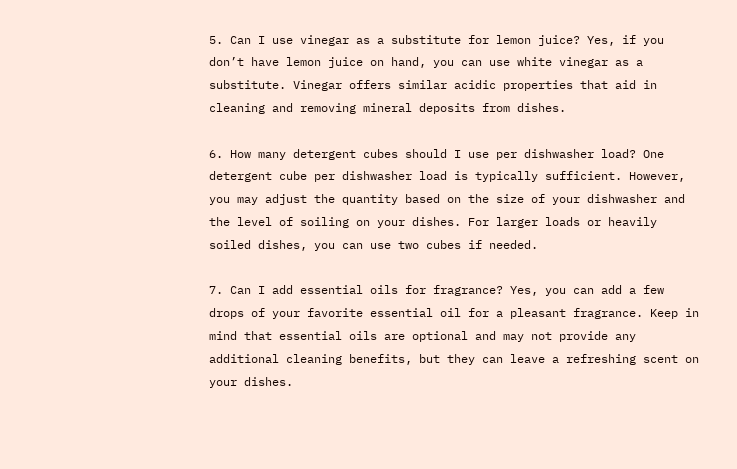5. Can I use vinegar as a substitute for lemon juice? Yes, if you don’t have lemon juice on hand, you can use white vinegar as a substitute. Vinegar offers similar acidic properties that aid in cleaning and removing mineral deposits from dishes.

6. How many detergent cubes should I use per dishwasher load? One detergent cube per dishwasher load is typically sufficient. However, you may adjust the quantity based on the size of your dishwasher and the level of soiling on your dishes. For larger loads or heavily soiled dishes, you can use two cubes if needed.

7. Can I add essential oils for fragrance? Yes, you can add a few drops of your favorite essential oil for a pleasant fragrance. Keep in mind that essential oils are optional and may not provide any additional cleaning benefits, but they can leave a refreshing scent on your dishes.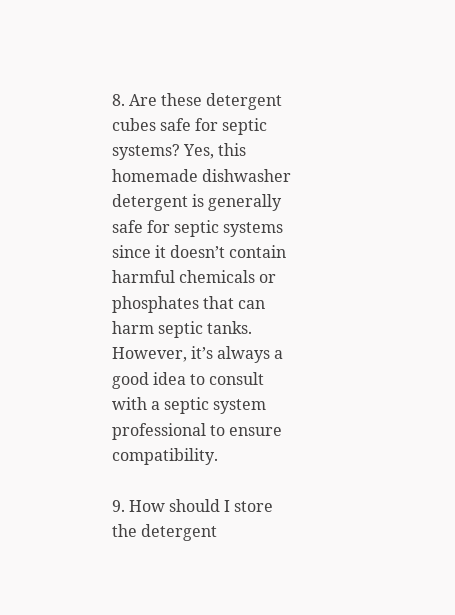8. Are these detergent cubes safe for septic systems? Yes, this homemade dishwasher detergent is generally safe for septic systems since it doesn’t contain harmful chemicals or phosphates that can harm septic tanks. However, it’s always a good idea to consult with a septic system professional to ensure compatibility.

9. How should I store the detergent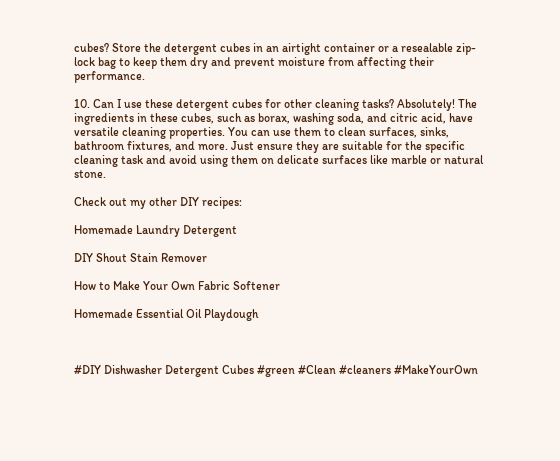cubes? Store the detergent cubes in an airtight container or a resealable zip-lock bag to keep them dry and prevent moisture from affecting their performance.

10. Can I use these detergent cubes for other cleaning tasks? Absolutely! The ingredients in these cubes, such as borax, washing soda, and citric acid, have versatile cleaning properties. You can use them to clean surfaces, sinks, bathroom fixtures, and more. Just ensure they are suitable for the specific cleaning task and avoid using them on delicate surfaces like marble or natural stone.

Check out my other DIY recipes:

Homemade Laundry Detergent

DIY Shout Stain Remover

How to Make Your Own Fabric Softener

Homemade Essential Oil Playdough



#DIY Dishwasher Detergent Cubes #green #Clean #cleaners #MakeYourOwn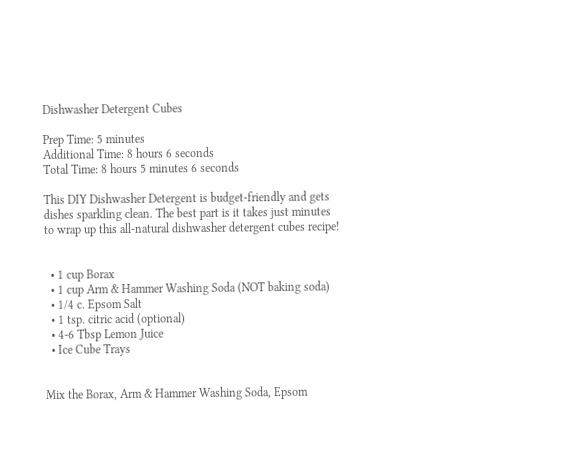Dishwasher Detergent Cubes

Prep Time: 5 minutes
Additional Time: 8 hours 6 seconds
Total Time: 8 hours 5 minutes 6 seconds

This DIY Dishwasher Detergent is budget-friendly and gets dishes sparkling clean. The best part is it takes just minutes to wrap up this all-natural dishwasher detergent cubes recipe!


  • 1 cup Borax
  • 1 cup Arm & Hammer Washing Soda (NOT baking soda)
  • 1/4 c. Epsom Salt
  • 1 tsp. citric acid (optional)
  • 4-6 Tbsp Lemon Juice
  • Ice Cube Trays


Mix the Borax, Arm & Hammer Washing Soda, Epsom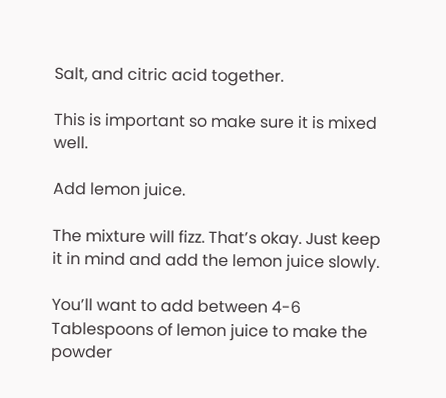Salt, and citric acid together.

This is important so make sure it is mixed well.

Add lemon juice.

The mixture will fizz. That’s okay. Just keep it in mind and add the lemon juice slowly.

You’ll want to add between 4-6 Tablespoons of lemon juice to make the powder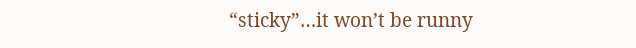“sticky”…it won’t be runny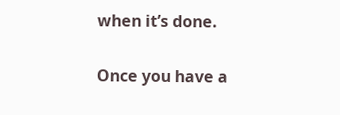when it’s done.

Once you have a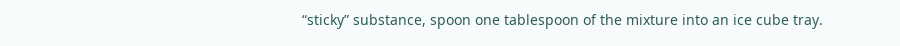“sticky” substance, spoon one tablespoon of the mixture into an ice cube tray.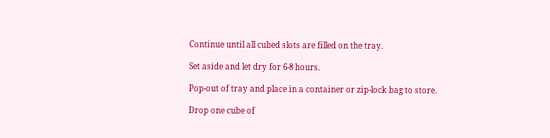Continue until all cubed slots are filled on the tray.

Set aside and let dry for 6-8 hours.

Pop-out of tray and place in a container or zip-lock bag to store.

Drop one cube of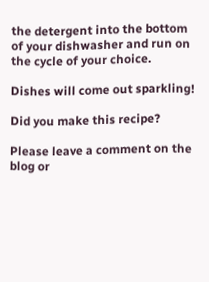the detergent into the bottom of your dishwasher and run on the cycle of your choice.

Dishes will come out sparkling!

Did you make this recipe?

Please leave a comment on the blog or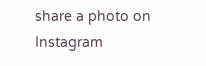share a photo on Instagram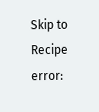Skip to Recipe
error: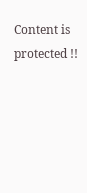Content is protected !!